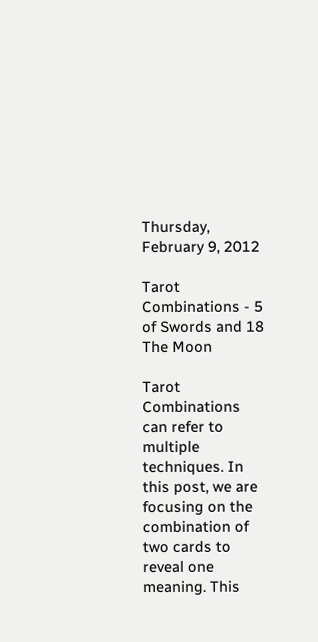Thursday, February 9, 2012

Tarot Combinations - 5 of Swords and 18 The Moon

Tarot Combinations can refer to multiple techniques. In this post, we are focusing on the combination of two cards to reveal one meaning. This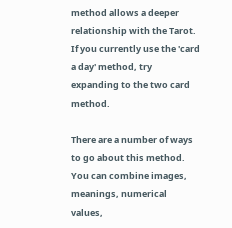method allows a deeper relationship with the Tarot. If you currently use the 'card a day' method, try expanding to the two card method.

There are a number of ways to go about this method. You can combine images, meanings, numerical values,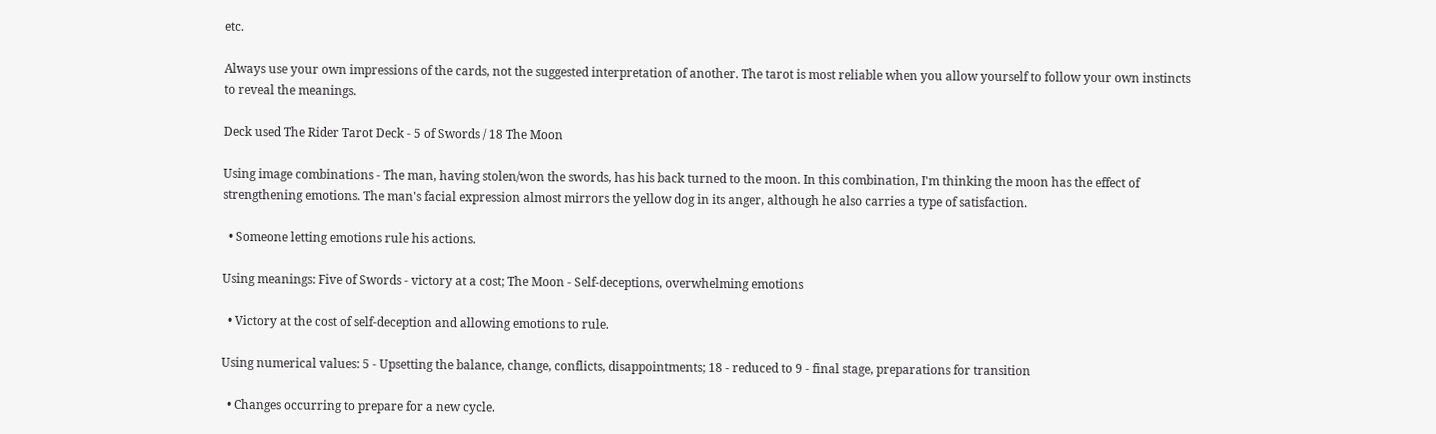etc.

Always use your own impressions of the cards, not the suggested interpretation of another. The tarot is most reliable when you allow yourself to follow your own instincts to reveal the meanings.

Deck used The Rider Tarot Deck - 5 of Swords / 18 The Moon

Using image combinations - The man, having stolen/won the swords, has his back turned to the moon. In this combination, I'm thinking the moon has the effect of strengthening emotions. The man's facial expression almost mirrors the yellow dog in its anger, although he also carries a type of satisfaction.

  • Someone letting emotions rule his actions.

Using meanings: Five of Swords - victory at a cost; The Moon - Self-deceptions, overwhelming emotions

  • Victory at the cost of self-deception and allowing emotions to rule.

Using numerical values: 5 - Upsetting the balance, change, conflicts, disappointments; 18 - reduced to 9 - final stage, preparations for transition

  • Changes occurring to prepare for a new cycle.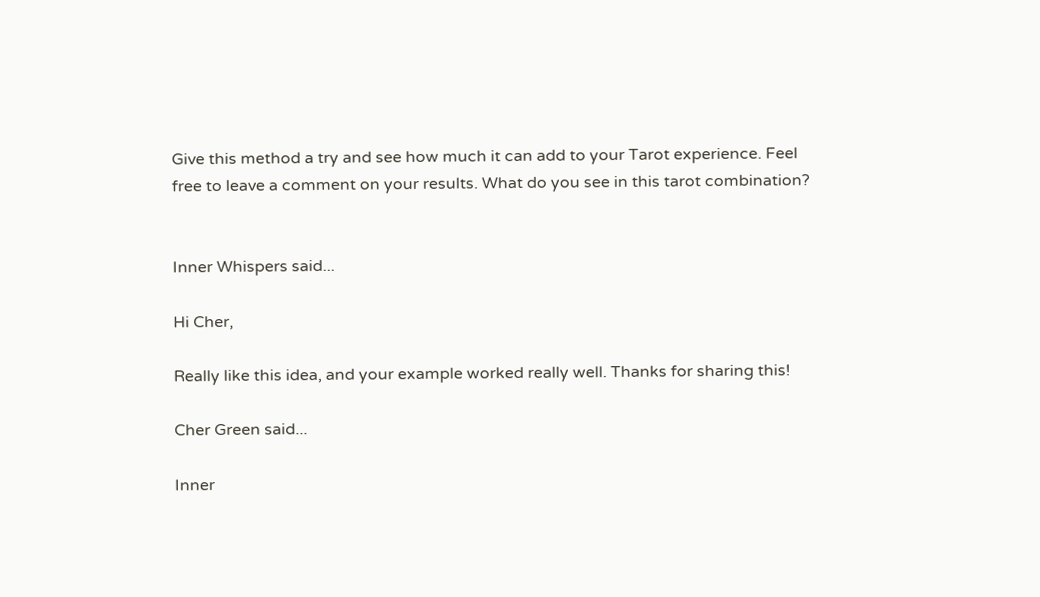Give this method a try and see how much it can add to your Tarot experience. Feel free to leave a comment on your results. What do you see in this tarot combination?


Inner Whispers said...

Hi Cher,

Really like this idea, and your example worked really well. Thanks for sharing this!

Cher Green said...

Inner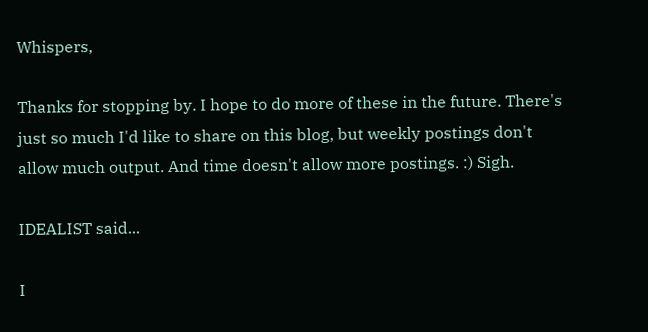Whispers,

Thanks for stopping by. I hope to do more of these in the future. There's just so much I'd like to share on this blog, but weekly postings don't allow much output. And time doesn't allow more postings. :) Sigh.

IDEALIST said...

I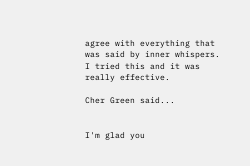agree with everything that was said by inner whispers. I tried this and it was really effective.

Cher Green said...


I'm glad you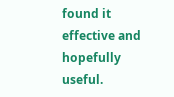found it effective and hopefully useful.